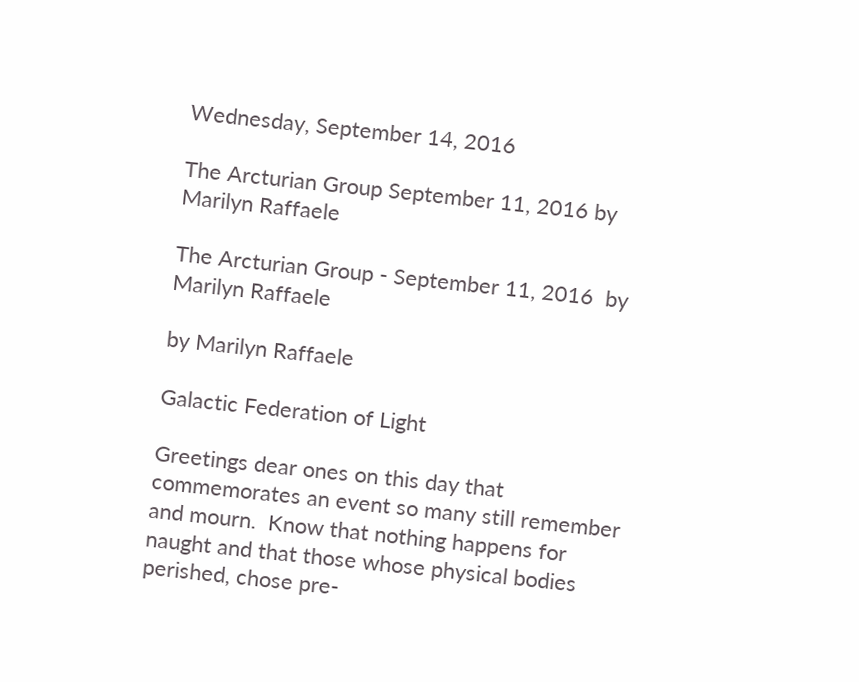Wednesday, September 14, 2016

The Arcturian Group September 11, 2016 by Marilyn Raffaele

The Arcturian Group - September 11, 2016  by Marilyn Raffaele

by Marilyn Raffaele

Galactic Federation of Light

Greetings dear ones on this day that commemorates an event so many still remember and mourn.  Know that nothing happens for naught and that those whose physical bodies perished, chose pre-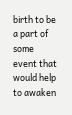birth to be a part of some event that would help to awaken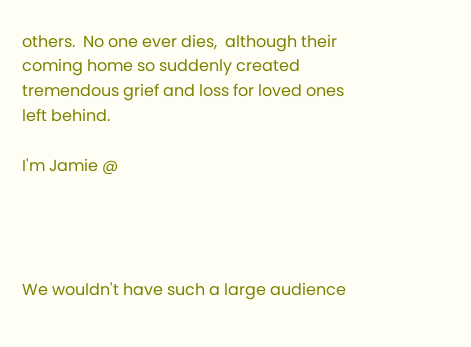others.  No one ever dies,  although their coming home so suddenly created tremendous grief and loss for loved ones left behind.

I'm Jamie @




We wouldn't have such a large audience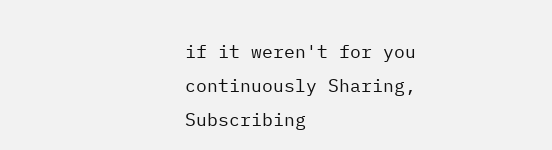if it weren't for you continuously Sharing, Subscribing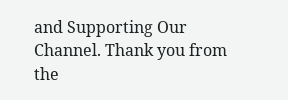and Supporting Our Channel. Thank you from the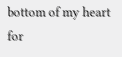bottom of my heart for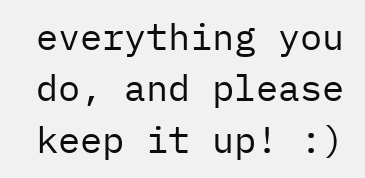everything you do, and please keep it up! :)